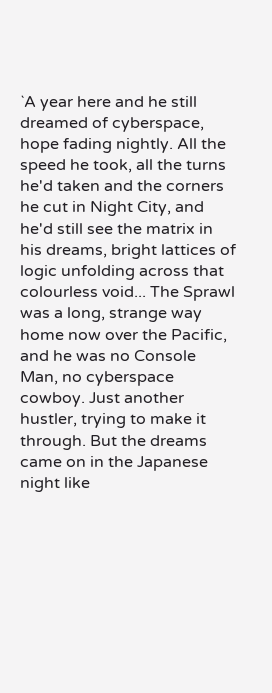`A year here and he still dreamed of cyberspace, hope fading nightly. All the speed he took, all the turns he'd taken and the corners he cut in Night City, and he'd still see the matrix in his dreams, bright lattices of logic unfolding across that colourless void... The Sprawl was a long, strange way home now over the Pacific, and he was no Console Man, no cyberspace cowboy. Just another hustler, trying to make it through. But the dreams came on in the Japanese night like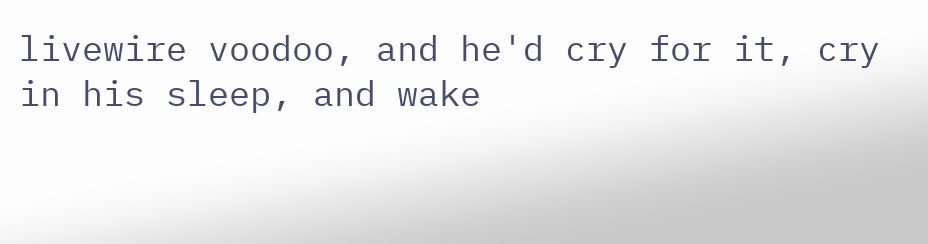livewire voodoo, and he'd cry for it, cry in his sleep, and wake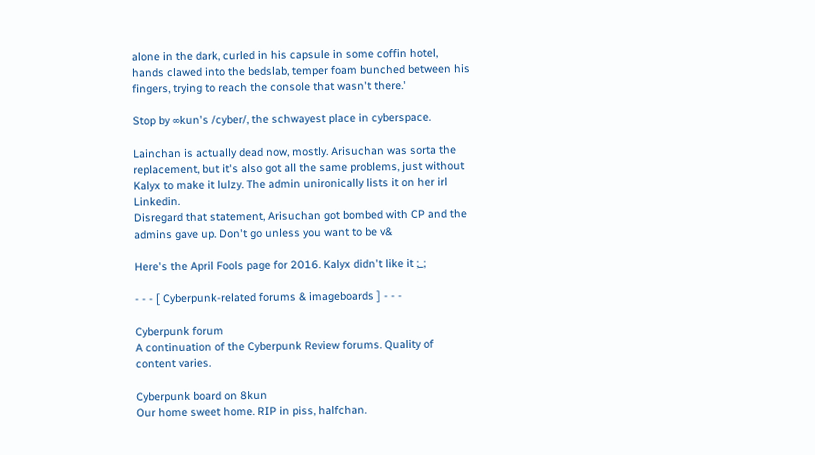alone in the dark, curled in his capsule in some coffin hotel, hands clawed into the bedslab, temper foam bunched between his fingers, trying to reach the console that wasn't there.'

Stop by ∞kun's /cyber/, the schwayest place in cyberspace.

Lainchan is actually dead now, mostly. Arisuchan was sorta the replacement, but it's also got all the same problems, just without Kalyx to make it lulzy. The admin unironically lists it on her irl Linkedin.
Disregard that statement, Arisuchan got bombed with CP and the admins gave up. Don't go unless you want to be v&

Here's the April Fools page for 2016. Kalyx didn't like it ;_;

- - - [ Cyberpunk-related forums & imageboards ] - - -

Cyberpunk forum
A continuation of the Cyberpunk Review forums. Quality of content varies.

Cyberpunk board on 8kun
Our home sweet home. RIP in piss, halfchan.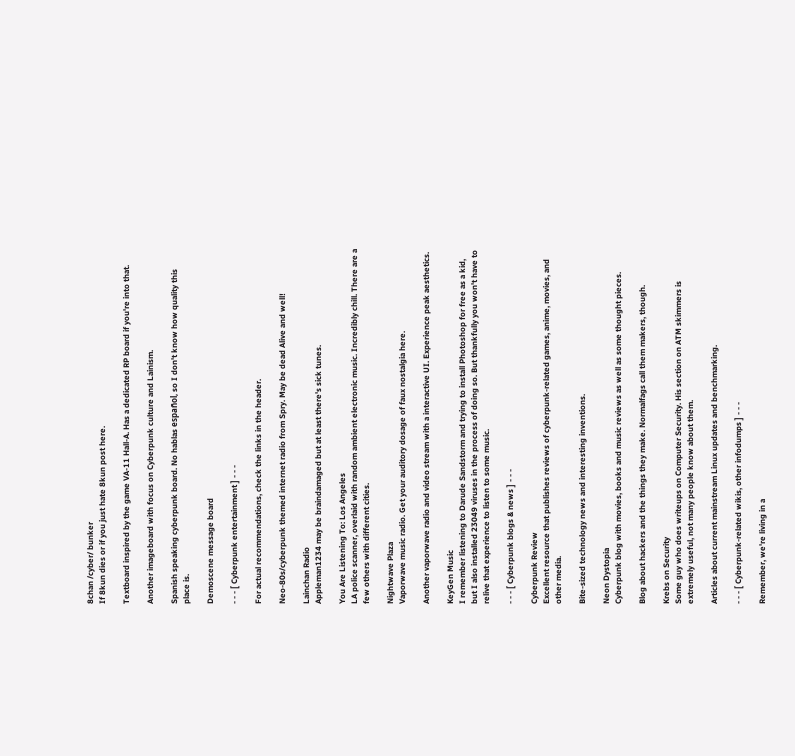8chan /cyber/ bunker
If 8kun dies or if you just hate 8kun post here.

Textboard inspired by the game VA-11 Hall-A. Has a dedicated RP board if you're into that.

Another imageboard with focus on Cyberpunk culture and Lainism.

Spanish speaking cyberpunk board. No hablas español, so I don't know how quality this place is.

Demoscene message board

- - - [ Cyberpunk entertainment ] - - -

For actual recommendations, check the links in the header.

Neo-80s/cyberpunk themed internet radio from Spry. May be dead Alive and well!

Lainchan Radio
Appleman1234 may be braindamaged but at least there's sick tunes.

You Are Listening To: Los Angeles
LA police scanner, overlaid with random ambient electronic music. Incredibly chill. There are a few others with different cities.

Nightwave Plaza
Vaporwave music radio. Get your auditory dosage of faux nostalgia here.

Another vaporwave radio and video stream with a interactive UI. Experience peak aesthetics.

KeyGen Music
I remember listening to Darude Sandstorm and trying to install Photoshop for free as a kid, but I also installed 23049 viruses in the process of doing so. But thankfully you won't have to relive that experience to listen to some music.

- - - [ Cyberpunk blogs & news ] - - -

Cyberpunk Review
Excellent resource that publishes reviews of cyberpunk-related games, anime, movies, and other media.

Bite-sized technology news and interesting inventions.

Neon Dystopia
Cyberpunk blog with movies, books and music reviews as well as some thought pieces.

Blog about hackers and the things they make. Normalfags call them makers, though.

Krebs on Security
Some guy who does writeups on Computer Security. His section on ATM skimmers is extremely useful, not many people know about them.

Articles about current mainstream Linux updates and benchmarking.

- - - [ Cyberpunk-related wikis, other infodumps ] - - -

Remember, we're living in a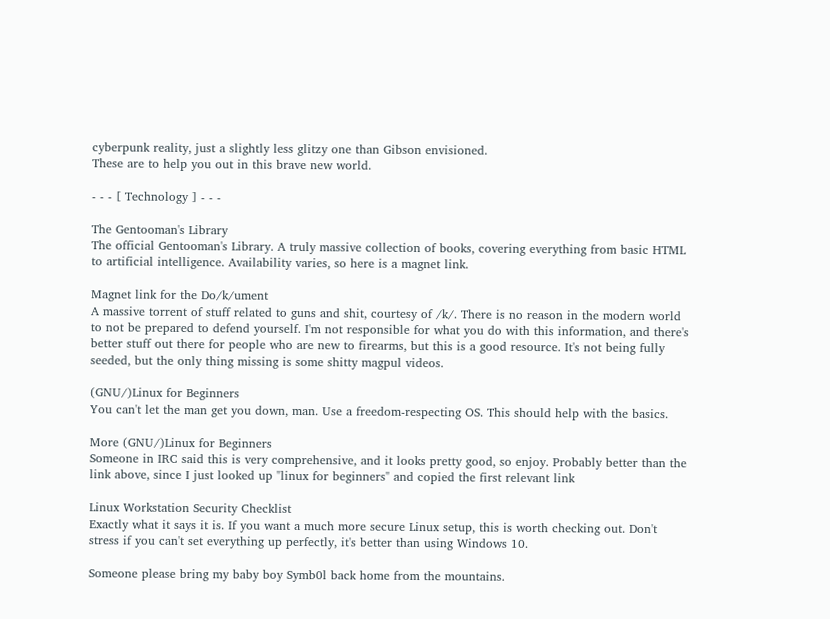cyberpunk reality, just a slightly less glitzy one than Gibson envisioned.
These are to help you out in this brave new world.

- - - [ Technology ] - - -

The Gentooman's Library
The official Gentooman's Library. A truly massive collection of books, covering everything from basic HTML to artificial intelligence. Availability varies, so here is a magnet link.

Magnet link for the Do/k/ument
A massive torrent of stuff related to guns and shit, courtesy of /k/. There is no reason in the modern world to not be prepared to defend yourself. I'm not responsible for what you do with this information, and there's better stuff out there for people who are new to firearms, but this is a good resource. It's not being fully seeded, but the only thing missing is some shitty magpul videos.

(GNU/)Linux for Beginners
You can't let the man get you down, man. Use a freedom-respecting OS. This should help with the basics.

More (GNU/)Linux for Beginners
Someone in IRC said this is very comprehensive, and it looks pretty good, so enjoy. Probably better than the link above, since I just looked up "linux for beginners" and copied the first relevant link

Linux Workstation Security Checklist
Exactly what it says it is. If you want a much more secure Linux setup, this is worth checking out. Don't stress if you can't set everything up perfectly, it's better than using Windows 10.

Someone please bring my baby boy Symb0l back home from the mountains.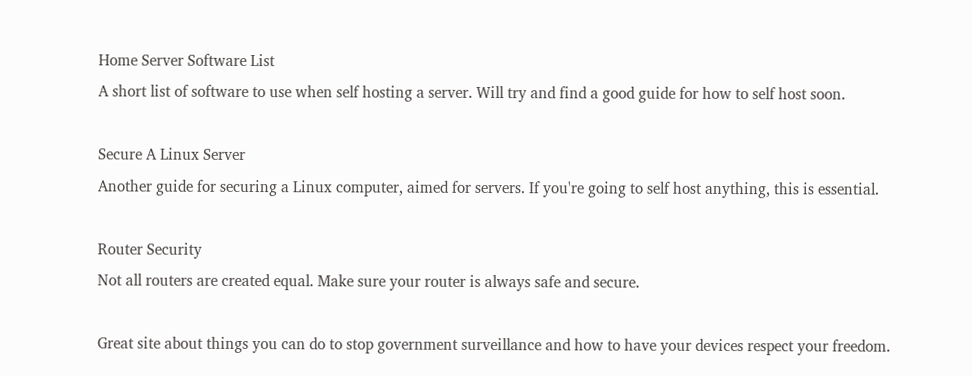Home Server Software List
A short list of software to use when self hosting a server. Will try and find a good guide for how to self host soon.

Secure A Linux Server
Another guide for securing a Linux computer, aimed for servers. If you're going to self host anything, this is essential.

Router Security
Not all routers are created equal. Make sure your router is always safe and secure.

Great site about things you can do to stop government surveillance and how to have your devices respect your freedom.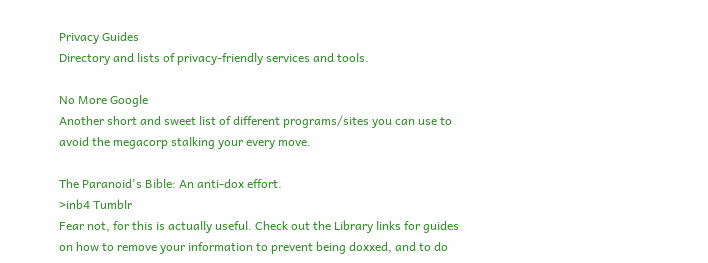Privacy Guides
Directory and lists of privacy-friendly services and tools.

No More Google
Another short and sweet list of different programs/sites you can use to avoid the megacorp stalking your every move.

The Paranoid's Bible: An anti-dox effort.
>inb4 Tumblr
Fear not, for this is actually useful. Check out the Library links for guides on how to remove your information to prevent being doxxed, and to do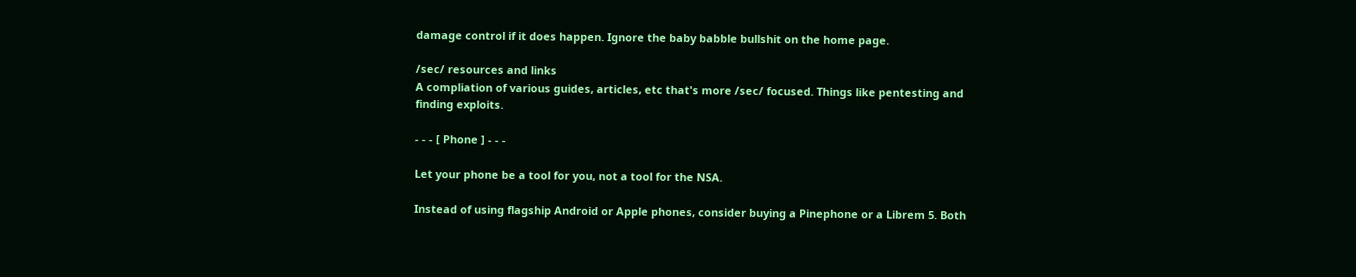damage control if it does happen. Ignore the baby babble bullshit on the home page.

/sec/ resources and links
A compliation of various guides, articles, etc that's more /sec/ focused. Things like pentesting and finding exploits.

- - - [ Phone ] - - -

Let your phone be a tool for you, not a tool for the NSA.

Instead of using flagship Android or Apple phones, consider buying a Pinephone or a Librem 5. Both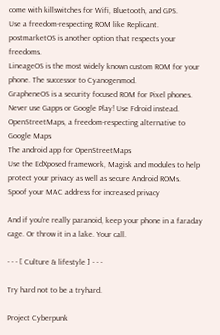come with killswitches for Wifi, Bluetooth, and GPS.
Use a freedom-respecting ROM like Replicant.
postmarketOS is another option that respects your freedoms.
LineageOS is the most widely known custom ROM for your phone. The successor to Cyanogenmod.
GrapheneOS is a security focused ROM for Pixel phones.
Never use Gapps or Google Play! Use Fdroid instead.
OpenStreetMaps, a freedom-respecting alternative to Google Maps
The android app for OpenStreetMaps
Use the EdXposed framework, Magisk and modules to help protect your privacy as well as secure Android ROMs.
Spoof your MAC address for increased privacy

And if you're really paranoid, keep your phone in a faraday cage. Or throw it in a lake. Your call.

- - - [ Culture & lifestyle ] - - -

Try hard not to be a tryhard.

Project Cyberpunk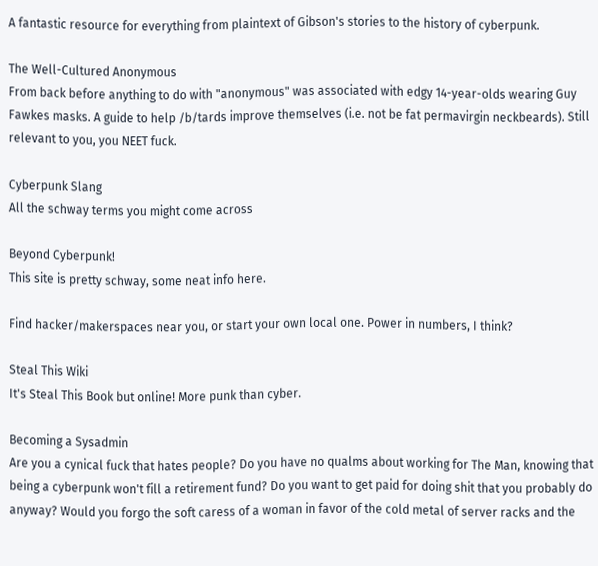A fantastic resource for everything from plaintext of Gibson's stories to the history of cyberpunk.

The Well-Cultured Anonymous
From back before anything to do with "anonymous" was associated with edgy 14-year-olds wearing Guy Fawkes masks. A guide to help /b/tards improve themselves (i.e. not be fat permavirgin neckbeards). Still relevant to you, you NEET fuck.

Cyberpunk Slang
All the schway terms you might come across

Beyond Cyberpunk!
This site is pretty schway, some neat info here.

Find hacker/makerspaces near you, or start your own local one. Power in numbers, I think?

Steal This Wiki
It's Steal This Book but online! More punk than cyber.

Becoming a Sysadmin
Are you a cynical fuck that hates people? Do you have no qualms about working for The Man, knowing that being a cyberpunk won't fill a retirement fund? Do you want to get paid for doing shit that you probably do anyway? Would you forgo the soft caress of a woman in favor of the cold metal of server racks and the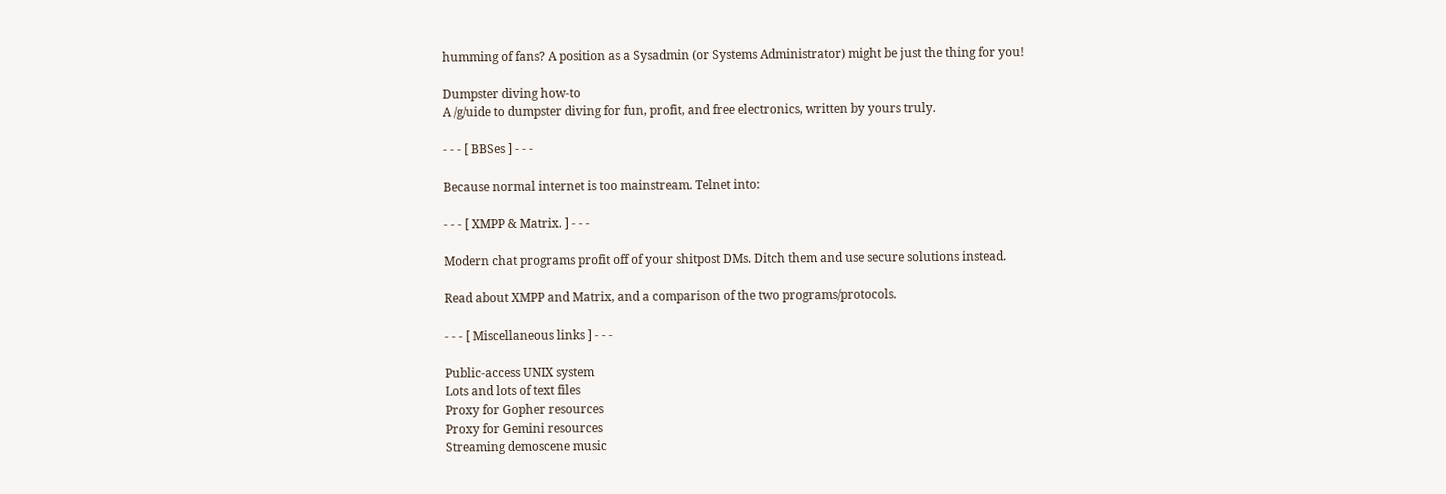humming of fans? A position as a Sysadmin (or Systems Administrator) might be just the thing for you!

Dumpster diving how-to
A /g/uide to dumpster diving for fun, profit, and free electronics, written by yours truly.

- - - [ BBSes ] - - -

Because normal internet is too mainstream. Telnet into:

- - - [ XMPP & Matrix. ] - - -

Modern chat programs profit off of your shitpost DMs. Ditch them and use secure solutions instead.

Read about XMPP and Matrix, and a comparison of the two programs/protocols.

- - - [ Miscellaneous links ] - - -

Public-access UNIX system
Lots and lots of text files
Proxy for Gopher resources
Proxy for Gemini resources
Streaming demoscene music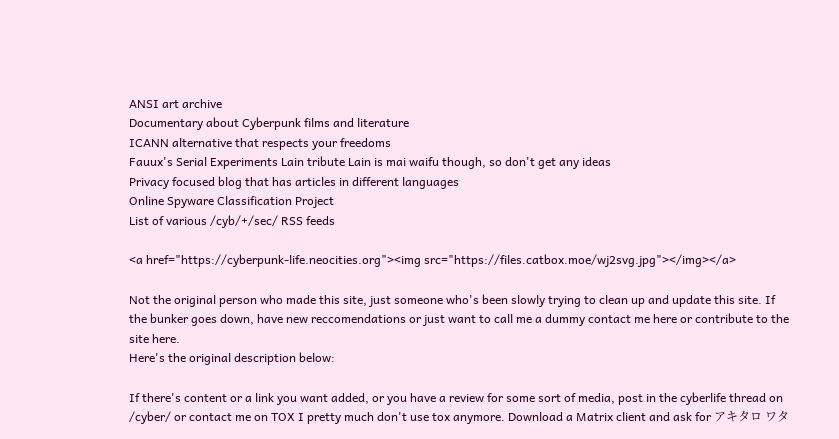ANSI art archive
Documentary about Cyberpunk films and literature
ICANN alternative that respects your freedoms
Fauux's Serial Experiments Lain tribute Lain is mai waifu though, so don't get any ideas
Privacy focused blog that has articles in different languages
Online Spyware Classification Project
List of various /cyb/+/sec/ RSS feeds

<a href="https://cyberpunk-life.neocities.org"><img src="https://files.catbox.moe/wj2svg.jpg"></img></a>

Not the original person who made this site, just someone who's been slowly trying to clean up and update this site. If the bunker goes down, have new reccomendations or just want to call me a dummy contact me here or contribute to the site here.
Here's the original description below:

If there's content or a link you want added, or you have a review for some sort of media, post in the cyberlife thread on /cyber/ or contact me on TOX I pretty much don't use tox anymore. Download a Matrix client and ask for アキタロ ワタ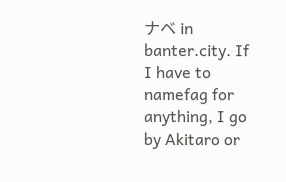ナベ in banter.city. If I have to namefag for anything, I go by Akitaro or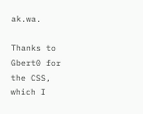ak.wa.

Thanks to Gbert0 for the CSS, which I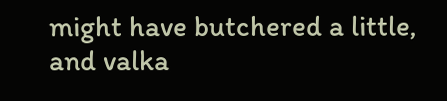might have butchered a little, and valka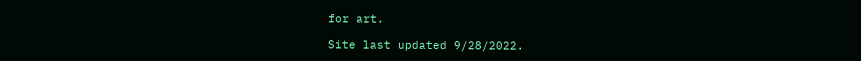for art.

Site last updated 9/28/2022.